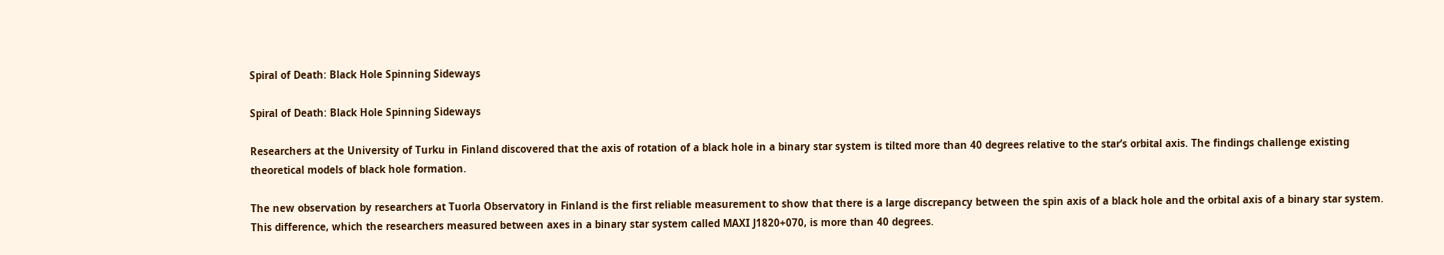Spiral of Death: Black Hole Spinning Sideways

Spiral of Death: Black Hole Spinning Sideways

Researchers at the University of Turku in Finland discovered that the axis of rotation of a black hole in a binary star system is tilted more than 40 degrees relative to the star’s orbital axis. The findings challenge existing theoretical models of black hole formation.

The new observation by researchers at Tuorla Observatory in Finland is the first reliable measurement to show that there is a large discrepancy between the spin axis of a black hole and the orbital axis of a binary star system. This difference, which the researchers measured between axes in a binary star system called MAXI J1820+070, is more than 40 degrees.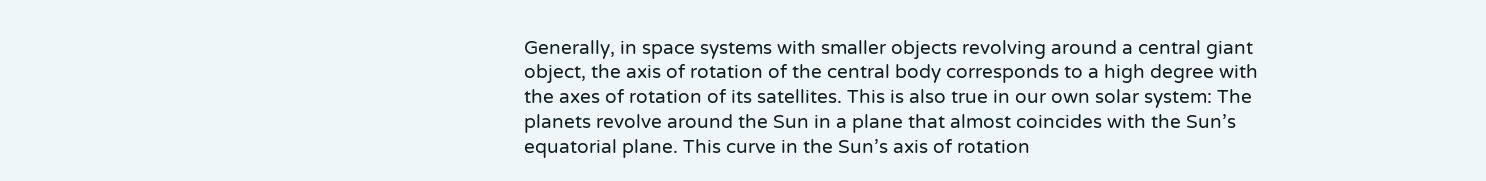Generally, in space systems with smaller objects revolving around a central giant object, the axis of rotation of the central body corresponds to a high degree with the axes of rotation of its satellites. This is also true in our own solar system: The planets revolve around the Sun in a plane that almost coincides with the Sun’s equatorial plane. This curve in the Sun’s axis of rotation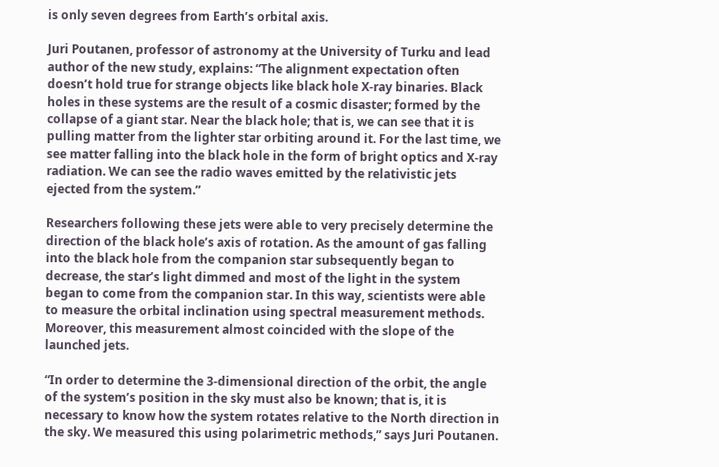is only seven degrees from Earth’s orbital axis.

Juri Poutanen, professor of astronomy at the University of Turku and lead author of the new study, explains: “The alignment expectation often doesn’t hold true for strange objects like black hole X-ray binaries. Black holes in these systems are the result of a cosmic disaster; formed by the collapse of a giant star. Near the black hole; that is, we can see that it is pulling matter from the lighter star orbiting around it. For the last time, we see matter falling into the black hole in the form of bright optics and X-ray radiation. We can see the radio waves emitted by the relativistic jets ejected from the system.”

Researchers following these jets were able to very precisely determine the direction of the black hole’s axis of rotation. As the amount of gas falling into the black hole from the companion star subsequently began to decrease, the star’s light dimmed and most of the light in the system began to come from the companion star. In this way, scientists were able to measure the orbital inclination using spectral measurement methods. Moreover, this measurement almost coincided with the slope of the launched jets.

“In order to determine the 3-dimensional direction of the orbit, the angle of the system’s position in the sky must also be known; that is, it is necessary to know how the system rotates relative to the North direction in the sky. We measured this using polarimetric methods,” says Juri Poutanen.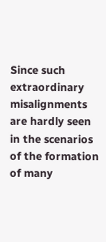Since such extraordinary misalignments are hardly seen in the scenarios of the formation of many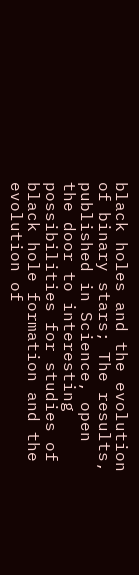black holes and the evolution of binary stars; The results, published in Science, open the door to interesting possibilities for studies of black hole formation and the evolution of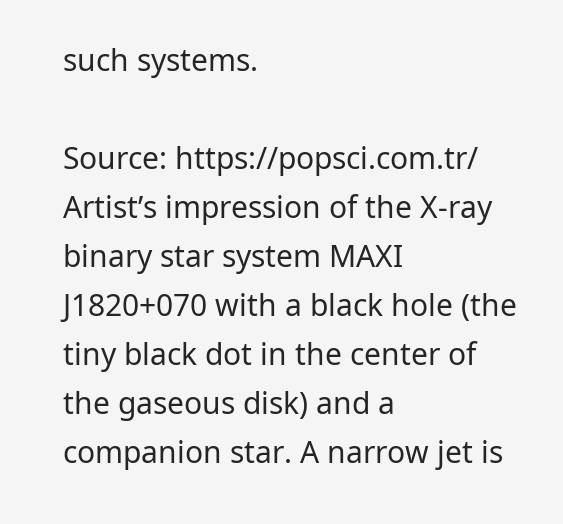such systems.

Source: https://popsci.com.tr/
Artist’s impression of the X-ray binary star system MAXI J1820+070 with a black hole (the tiny black dot in the center of the gaseous disk) and a companion star. A narrow jet is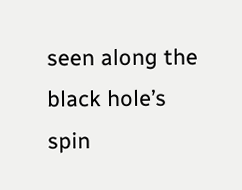seen along the black hole’s spin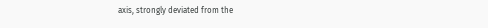axis, strongly deviated from the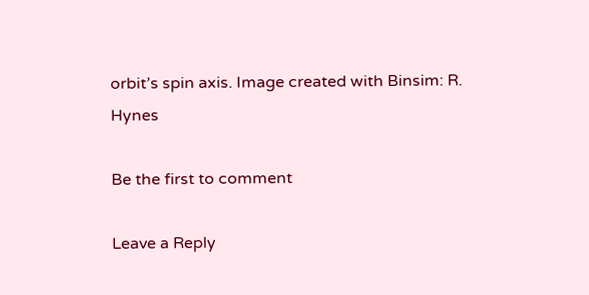orbit’s spin axis. Image created with Binsim: R. Hynes

Be the first to comment

Leave a Reply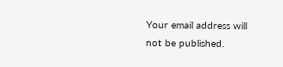Your email address will not be published.